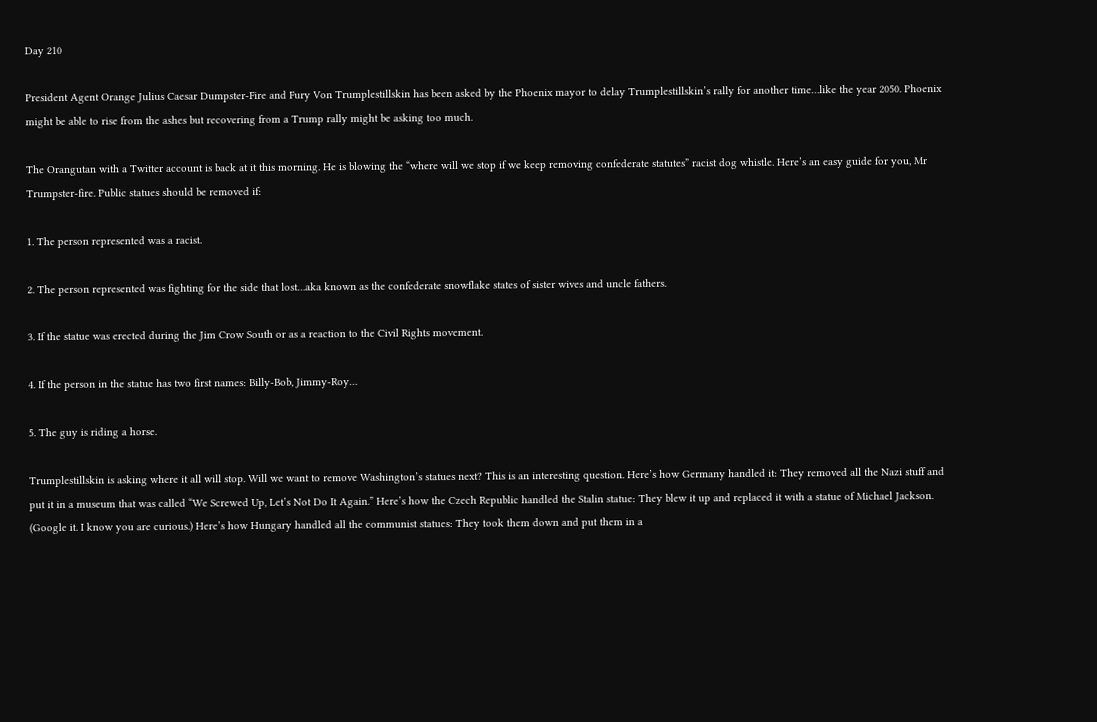Day 210

President Agent Orange Julius Caesar Dumpster-Fire and Fury Von Trumplestillskin has been asked by the Phoenix mayor to delay Trumplestillskin’s rally for another time…like the year 2050. Phoenix might be able to rise from the ashes but recovering from a Trump rally might be asking too much.

The Orangutan with a Twitter account is back at it this morning. He is blowing the “where will we stop if we keep removing confederate statutes” racist dog whistle. Here’s an easy guide for you, Mr Trumpster-fire. Public statues should be removed if:

1. The person represented was a racist.

2. The person represented was fighting for the side that lost…aka known as the confederate snowflake states of sister wives and uncle fathers.

3. If the statue was erected during the Jim Crow South or as a reaction to the Civil Rights movement.

4. If the person in the statue has two first names: Billy-Bob, Jimmy-Roy…

5. The guy is riding a horse.

Trumplestillskin is asking where it all will stop. Will we want to remove Washington’s statues next? This is an interesting question. Here’s how Germany handled it: They removed all the Nazi stuff and put it in a museum that was called “We Screwed Up, Let’s Not Do It Again.” Here’s how the Czech Republic handled the Stalin statue: They blew it up and replaced it with a statue of Michael Jackson. (Google it. I know you are curious.) Here’s how Hungary handled all the communist statues: They took them down and put them in a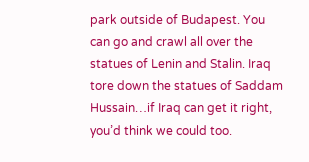park outside of Budapest. You can go and crawl all over the statues of Lenin and Stalin. Iraq tore down the statues of Saddam Hussain…if Iraq can get it right, you’d think we could too.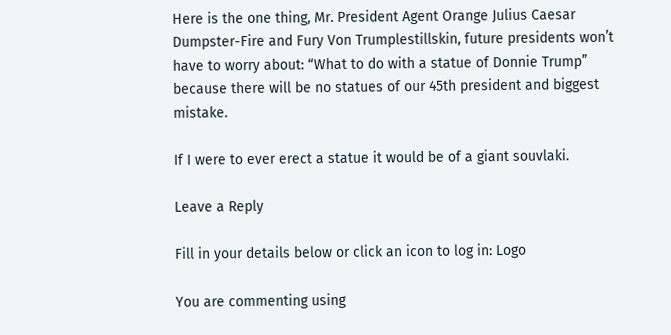Here is the one thing, Mr. President Agent Orange Julius Caesar Dumpster-Fire and Fury Von Trumplestillskin, future presidents won’t have to worry about: “What to do with a statue of Donnie Trump” because there will be no statues of our 45th president and biggest mistake.

If I were to ever erect a statue it would be of a giant souvlaki.

Leave a Reply

Fill in your details below or click an icon to log in: Logo

You are commenting using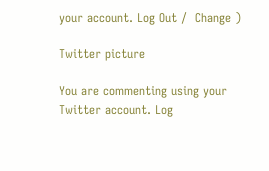your account. Log Out /  Change )

Twitter picture

You are commenting using your Twitter account. Log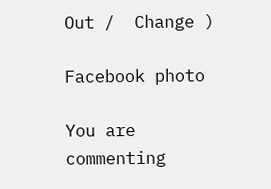Out /  Change )

Facebook photo

You are commenting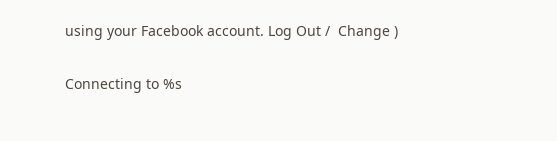using your Facebook account. Log Out /  Change )

Connecting to %s